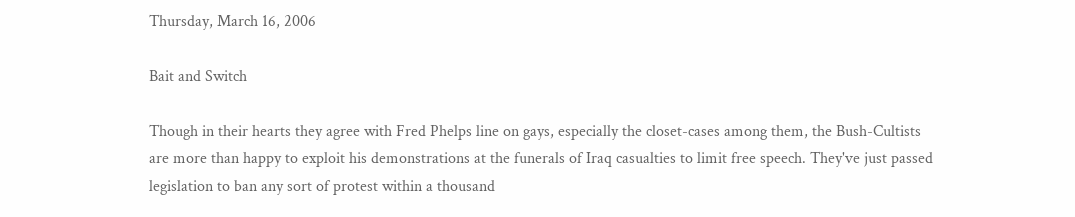Thursday, March 16, 2006

Bait and Switch

Though in their hearts they agree with Fred Phelps line on gays, especially the closet-cases among them, the Bush-Cultists are more than happy to exploit his demonstrations at the funerals of Iraq casualties to limit free speech. They've just passed legislation to ban any sort of protest within a thousand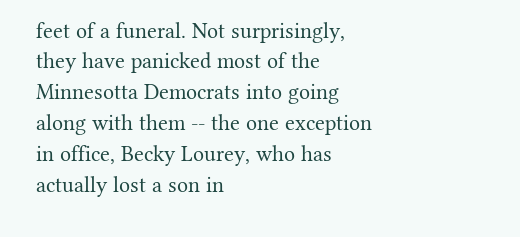feet of a funeral. Not surprisingly, they have panicked most of the Minnesotta Democrats into going along with them -- the one exception in office, Becky Lourey, who has actually lost a son in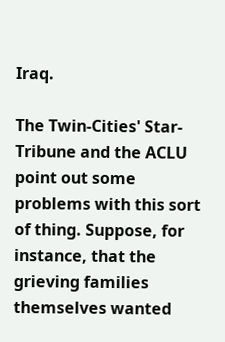Iraq.

The Twin-Cities' Star-Tribune and the ACLU point out some problems with this sort of thing. Suppose, for instance, that the grieving families themselves wanted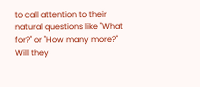to call attention to their natural questions like "What for?" or "How many more?" Will they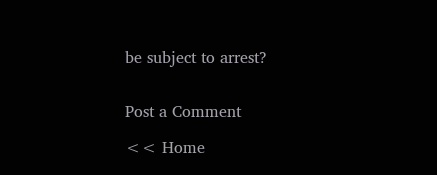be subject to arrest?


Post a Comment

<< Home